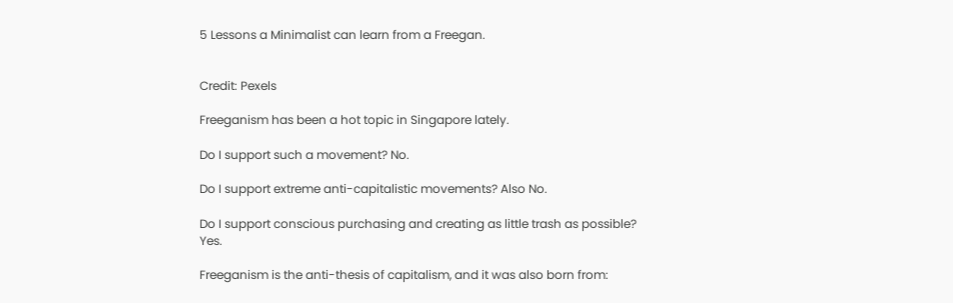5 Lessons a Minimalist can learn from a Freegan.


Credit: Pexels

Freeganism has been a hot topic in Singapore lately.

Do I support such a movement? No.

Do I support extreme anti-capitalistic movements? Also No.

Do I support conscious purchasing and creating as little trash as possible? Yes.

Freeganism is the anti-thesis of capitalism, and it was also born from: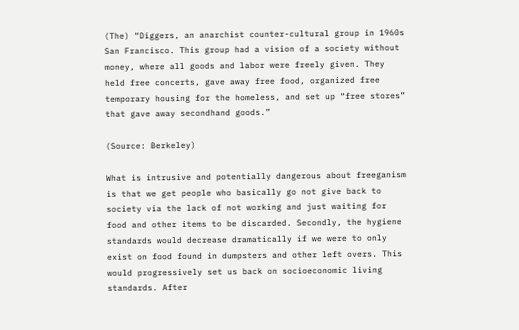(The) “Diggers, an anarchist counter-cultural group in 1960s San Francisco. This group had a vision of a society without money, where all goods and labor were freely given. They held free concerts, gave away free food, organized free temporary housing for the homeless, and set up “free stores” that gave away secondhand goods.”

(Source: Berkeley)

What is intrusive and potentially dangerous about freeganism is that we get people who basically go not give back to society via the lack of not working and just waiting for food and other items to be discarded. Secondly, the hygiene standards would decrease dramatically if we were to only exist on food found in dumpsters and other left overs. This would progressively set us back on socioeconomic living standards. After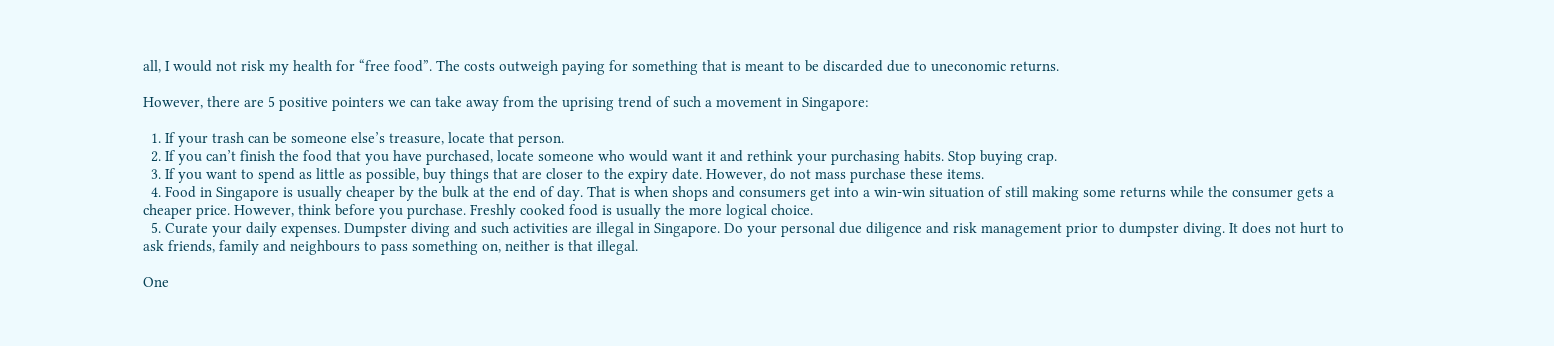all, I would not risk my health for “free food”. The costs outweigh paying for something that is meant to be discarded due to uneconomic returns.

However, there are 5 positive pointers we can take away from the uprising trend of such a movement in Singapore:

  1. If your trash can be someone else’s treasure, locate that person.
  2. If you can’t finish the food that you have purchased, locate someone who would want it and rethink your purchasing habits. Stop buying crap.
  3. If you want to spend as little as possible, buy things that are closer to the expiry date. However, do not mass purchase these items.
  4. Food in Singapore is usually cheaper by the bulk at the end of day. That is when shops and consumers get into a win-win situation of still making some returns while the consumer gets a cheaper price. However, think before you purchase. Freshly cooked food is usually the more logical choice.
  5. Curate your daily expenses. Dumpster diving and such activities are illegal in Singapore. Do your personal due diligence and risk management prior to dumpster diving. It does not hurt to ask friends, family and neighbours to pass something on, neither is that illegal.

One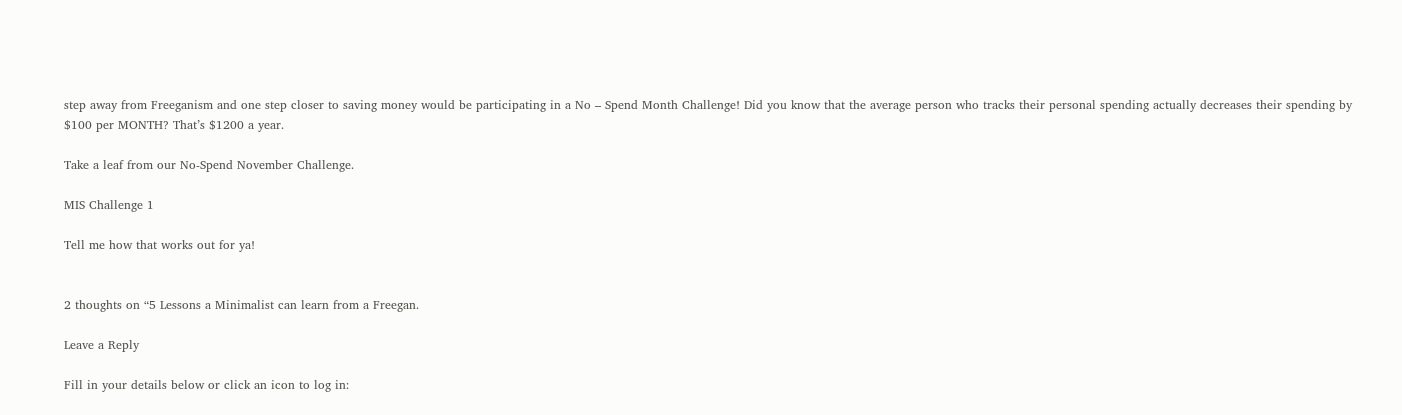step away from Freeganism and one step closer to saving money would be participating in a No – Spend Month Challenge! Did you know that the average person who tracks their personal spending actually decreases their spending by $100 per MONTH? That’s $1200 a year.

Take a leaf from our No-Spend November Challenge.

MIS Challenge 1

Tell me how that works out for ya!


2 thoughts on “5 Lessons a Minimalist can learn from a Freegan.

Leave a Reply

Fill in your details below or click an icon to log in: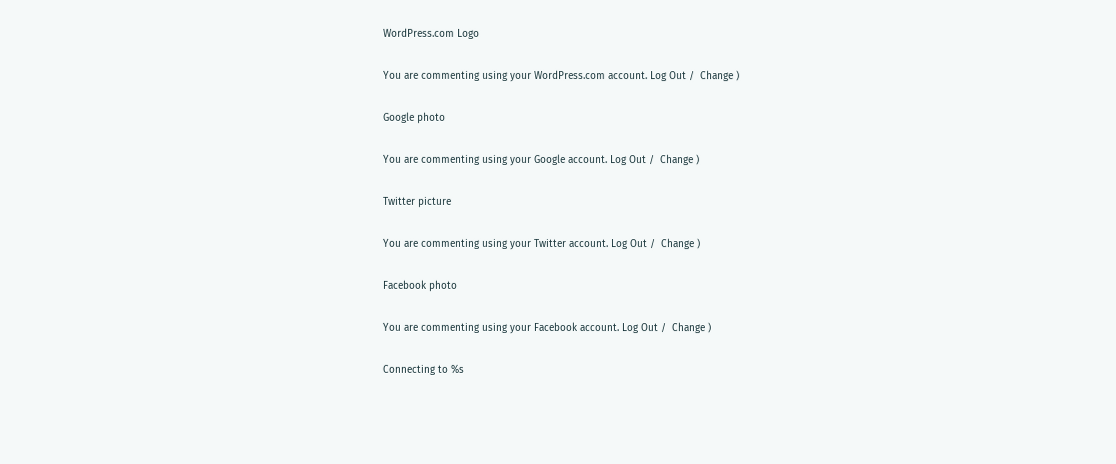WordPress.com Logo

You are commenting using your WordPress.com account. Log Out /  Change )

Google photo

You are commenting using your Google account. Log Out /  Change )

Twitter picture

You are commenting using your Twitter account. Log Out /  Change )

Facebook photo

You are commenting using your Facebook account. Log Out /  Change )

Connecting to %s